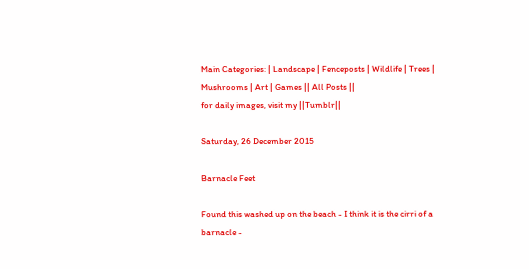Main Categories: | Landscape | Fenceposts | Wildlife | Trees | Mushrooms | Art | Games || All Posts ||
for daily images, visit my ||Tumblr||

Saturday, 26 December 2015

Barnacle Feet

Found this washed up on the beach - I think it is the cirri of a barnacle -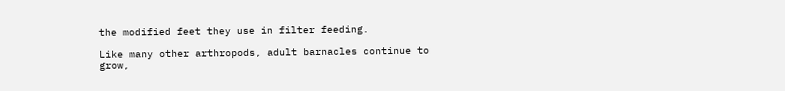the modified feet they use in filter feeding.

Like many other arthropods, adult barnacles continue to grow,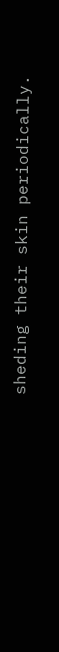sheding their skin periodically.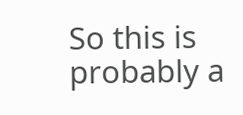So this is probably a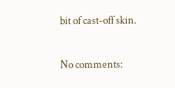bit of cast-off skin.

No comments: